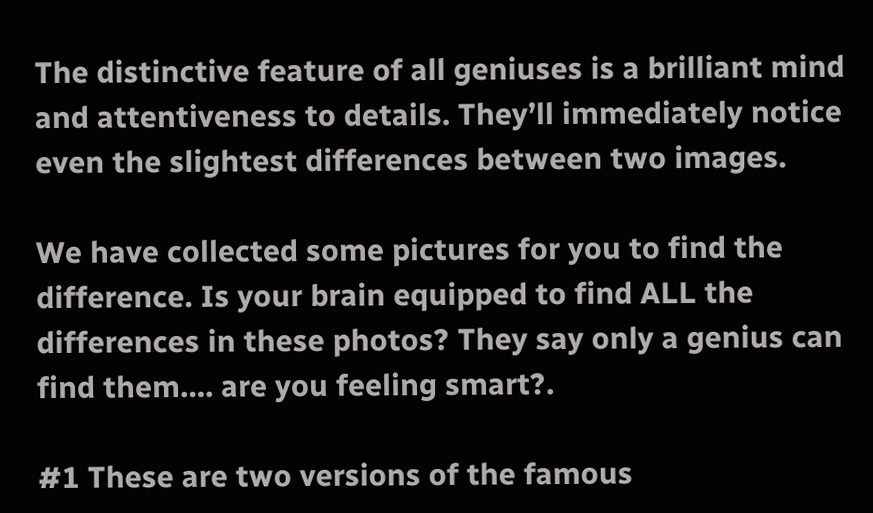The distinctive feature of all geniuses is a brilliant mind and attentiveness to details. They’ll immediately notice even the slightest differences between two images.

We have collected some pictures for you to find the difference. Is your brain equipped to find ALL the differences in these photos? They say only a genius can find them…. are you feeling smart?.

#1 These are two versions of the famous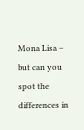Mona Lisa – but can you spot the differences in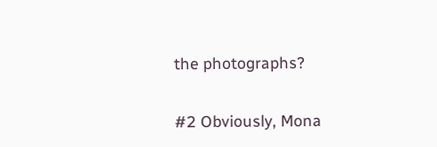the photographs?

#2 Obviously, Mona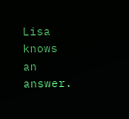Lisa knows an answer.